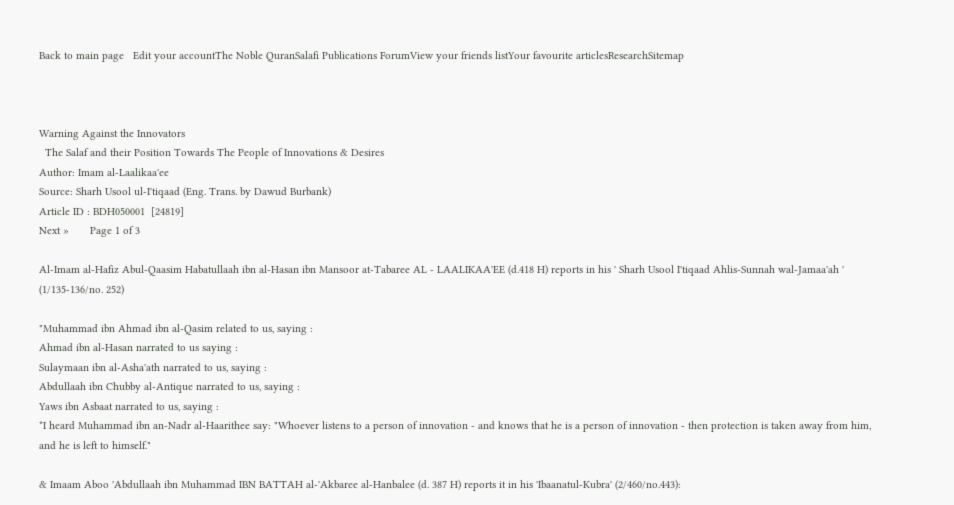Back to main page   Edit your accountThe Noble QuranSalafi Publications ForumView your friends listYour favourite articlesResearchSitemap



Warning Against the Innovators
  The Salaf and their Position Towards The People of Innovations & Desires
Author: Imam al-Laalikaa'ee
Source: Sharh Usool ul-I'tiqaad (Eng. Trans. by Dawud Burbank)
Article ID : BDH050001  [24819]
Next »       Page 1 of 3

Al-Imam al-Hafiz Abul-Qaasim Habatullaah ibn al-Hasan ibn Mansoor at-Tabaree AL - LAALIKAA'EE (d.418 H) reports in his ' Sharh Usool I'tiqaad Ahlis-Sunnah wal-Jamaa'ah ' (1/135-136/no. 252)

"Muhammad ibn Ahmad ibn al-Qasim related to us, saying :
Ahmad ibn al-Hasan narrated to us saying :
Sulaymaan ibn al-Asha'ath narrated to us, saying :
Abdullaah ibn Chubby al-Antique narrated to us, saying :
Yaws ibn Asbaat narrated to us, saying :
*I heard Muhammad ibn an-Nadr al-Haarithee say: "Whoever listens to a person of innovation - and knows that he is a person of innovation - then protection is taken away from him, and he is left to himself."

& Imaam Aboo 'Abdullaah ibn Muhammad IBN BATTAH al-'Akbaree al-Hanbalee (d. 387 H) reports it in his 'Ibaanatul-Kubra' (2/460/no.443):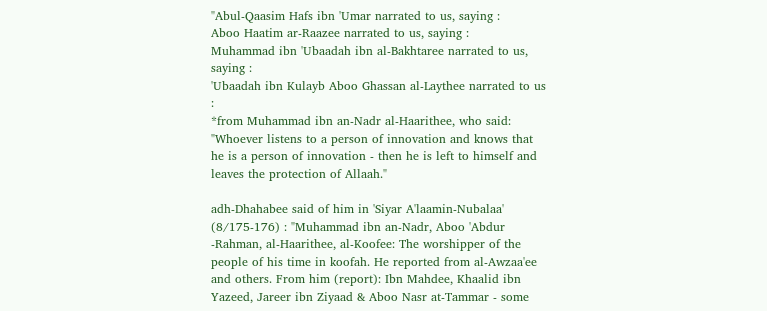"Abul-Qaasim Hafs ibn 'Umar narrated to us, saying :
Aboo Haatim ar-Raazee narrated to us, saying :
Muhammad ibn 'Ubaadah ibn al-Bakhtaree narrated to us, saying :
'Ubaadah ibn Kulayb Aboo Ghassan al-Laythee narrated to us :
*from Muhammad ibn an-Nadr al-Haarithee, who said: "Whoever listens to a person of innovation and knows that he is a person of innovation - then he is left to himself and leaves the protection of Allaah."

adh-Dhahabee said of him in 'Siyar A'laamin-Nubalaa' (8/175-176) : "Muhammad ibn an-Nadr, Aboo 'Abdur -Rahman, al-Haarithee, al-Koofee: The worshipper of the people of his time in koofah. He reported from al-Awzaa'ee and others. From him (report): Ibn Mahdee, Khaalid ibn Yazeed, Jareer ibn Ziyaad & Aboo Nasr at-Tammar - some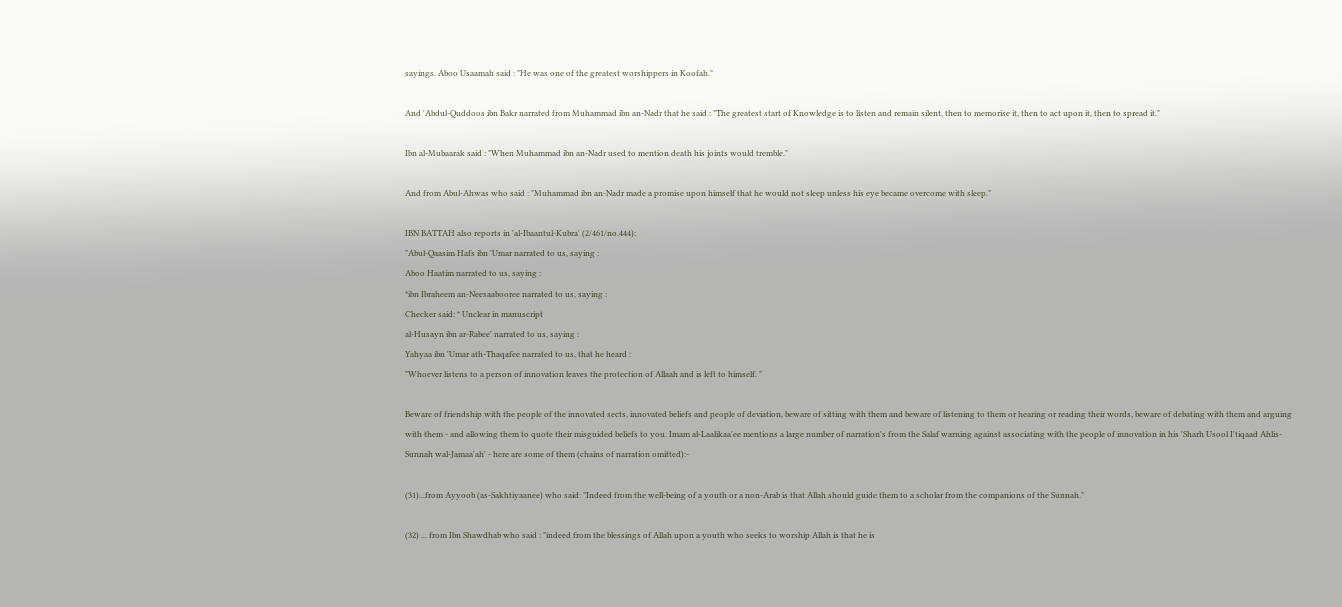sayings. Aboo Usaamah said : "He was one of the greatest worshippers in Koofah."

And 'Abdul-Quddoos ibn Bakr narrated from Muhammad ibn an-Nadr that he said : "The greatest start of Knowledge is to listen and remain silent, then to memorise it, then to act upon it, then to spread it."

Ibn al-Mubaarak said : "When Muhammad ibn an-Nadr used to mention death his joints would tremble."

And from Abul-Ahwas who said : "Muhammad ibn an-Nadr made a promise upon himself that he would not sleep unless his eye became overcome with sleep."

IBN BATTAH also reports in 'al-Ibaantul-Kubra' (2/461/no.444):
"Abul-Qaasim Hafs ibn 'Umar narrated to us, saying :
Aboo Haatim narrated to us, saying :
*ibn Ibraheem an-Neesaabooree narrated to us, saying :
Checker said: * Unclear in manuscript
al-Husayn ibn ar-Rabee' narrated to us, saying :
Yahyaa ibn 'Umar ath-Thaqafee narrated to us, that he heard :
"Whoever listens to a person of innovation leaves the protection of Allaah and is left to himself. "

Beware of friendship with the people of the innovated sects, innovated beliefs and people of deviation, beware of sitting with them and beware of listening to them or hearing or reading their words, beware of debating with them and arguing with them - and allowing them to quote their misguided beliefs to you. Imam al-Laalikaa'ee mentions a large number of narration's from the Salaf warning against associating with the people of innovation in his 'Sharh Usool I'tiqaad Ahlis-Sunnah wal-Jamaa'ah' - here are some of them (chains of narration omitted):-

(31)...from Ayyoob (as-Sakhtiyaanee) who said: "Indeed from the well-being of a youth or a non-Arab is that Allah should guide them to a scholar from the companions of the Sunnah."

(32) ... from Ibn Shawdhab who said : "indeed from the blessings of Allah upon a youth who seeks to worship Allah is that he is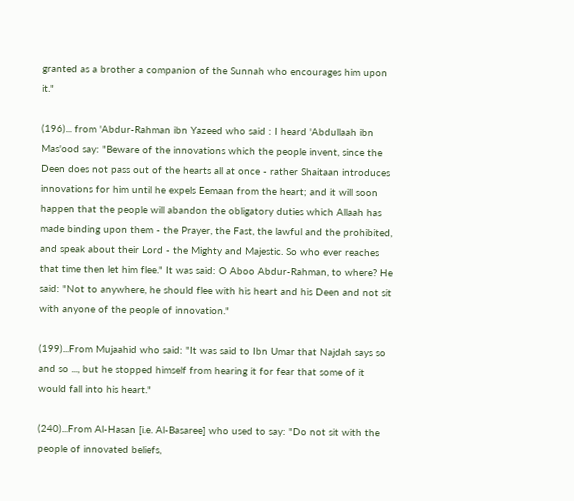granted as a brother a companion of the Sunnah who encourages him upon it."

(196)... from 'Abdur-Rahman ibn Yazeed who said : I heard 'Abdullaah ibn Mas'ood say: "Beware of the innovations which the people invent, since the Deen does not pass out of the hearts all at once - rather Shaitaan introduces innovations for him until he expels Eemaan from the heart; and it will soon happen that the people will abandon the obligatory duties which Allaah has made binding upon them - the Prayer, the Fast, the lawful and the prohibited, and speak about their Lord - the Mighty and Majestic. So who ever reaches that time then let him flee." It was said: O Aboo Abdur-Rahman, to where? He said: "Not to anywhere, he should flee with his heart and his Deen and not sit with anyone of the people of innovation."

(199)...From Mujaahid who said: "It was said to Ibn Umar that Najdah says so and so ..., but he stopped himself from hearing it for fear that some of it would fall into his heart."

(240)...From Al-Hasan [i.e. Al-Basaree] who used to say: "Do not sit with the people of innovated beliefs,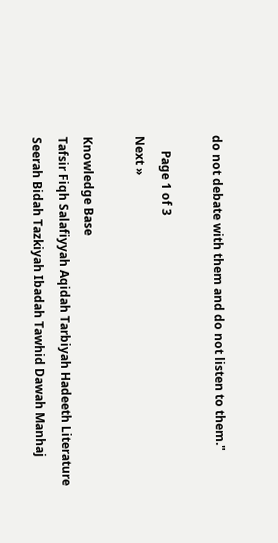do not debate with them and do not listen to them."

     Page 1 of 3
Next »

Knowledge Base
Tafsir Fiqh Salafiyyah Aqidah Tarbiyah Hadeeth Literature Seerah Bidah Tazkiyah Ibadah Tawhid Dawah Manhaj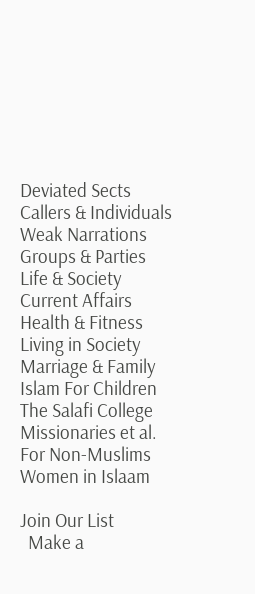Deviated Sects
Callers & Individuals
Weak Narrations
Groups & Parties
Life & Society
Current Affairs
Health & Fitness
Living in Society
Marriage & Family
Islam For Children
The Salafi College
Missionaries et al.
For Non-Muslims
Women in Islaam

Join Our List
  Make a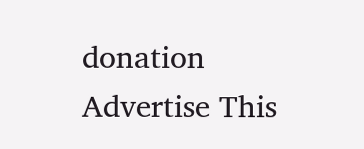donation  Advertise This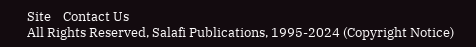Site    Contact Us
All Rights Reserved, Salafi Publications, 1995-2024 (Copyright Notice)